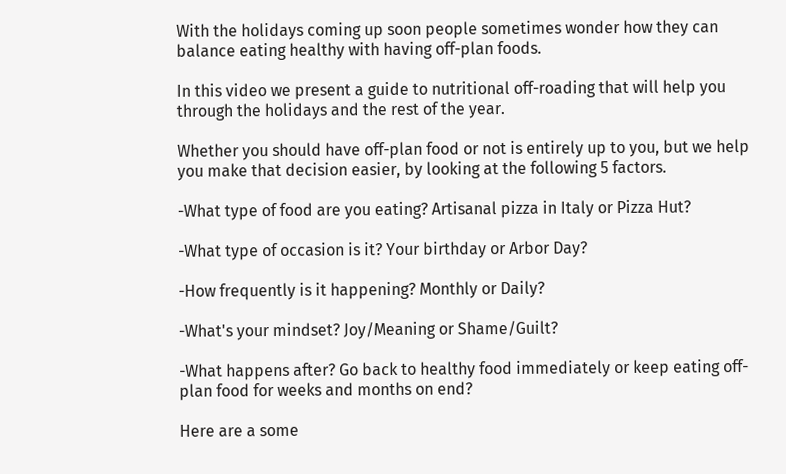With the holidays coming up soon people sometimes wonder how they can balance eating healthy with having off-plan foods.

In this video we present a guide to nutritional off-roading that will help you through the holidays and the rest of the year.

Whether you should have off-plan food or not is entirely up to you, but we help you make that decision easier, by looking at the following 5 factors.

-What type of food are you eating? Artisanal pizza in Italy or Pizza Hut?

-What type of occasion is it? Your birthday or Arbor Day?

-How frequently is it happening? Monthly or Daily?

-What's your mindset? Joy/Meaning or Shame/Guilt?

-What happens after? Go back to healthy food immediately or keep eating off-plan food for weeks and months on end?

Here are a some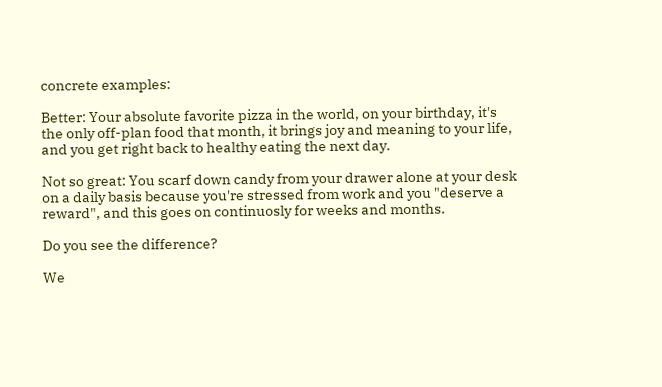concrete examples:

Better: Your absolute favorite pizza in the world, on your birthday, it's the only off-plan food that month, it brings joy and meaning to your life, and you get right back to healthy eating the next day.

Not so great: You scarf down candy from your drawer alone at your desk on a daily basis because you're stressed from work and you "deserve a reward", and this goes on continuosly for weeks and months.

Do you see the difference?

We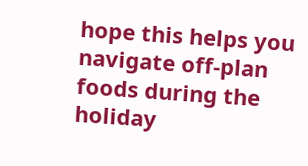hope this helps you navigate off-plan foods during the holiday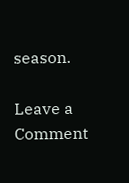season.

Leave a Comment